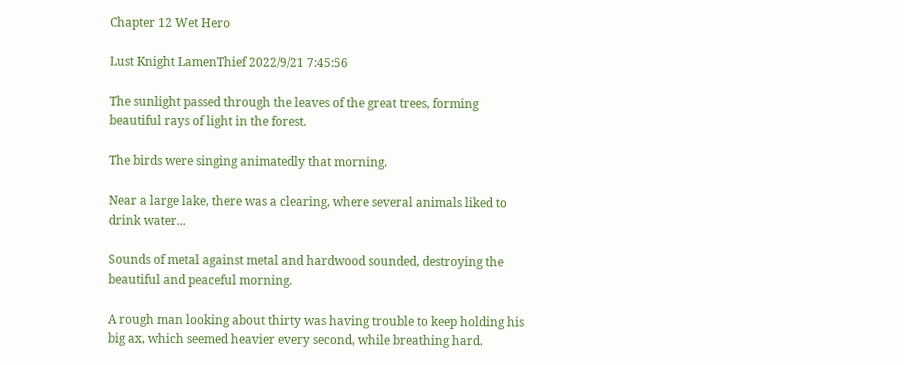Chapter 12 Wet Hero

Lust Knight LamenThief 2022/9/21 7:45:56

The sunlight passed through the leaves of the great trees, forming beautiful rays of light in the forest.

The birds were singing animatedly that morning.

Near a large lake, there was a clearing, where several animals liked to drink water...

Sounds of metal against metal and hardwood sounded, destroying the beautiful and peaceful morning.

A rough man looking about thirty was having trouble to keep holding his big ax, which seemed heavier every second, while breathing hard.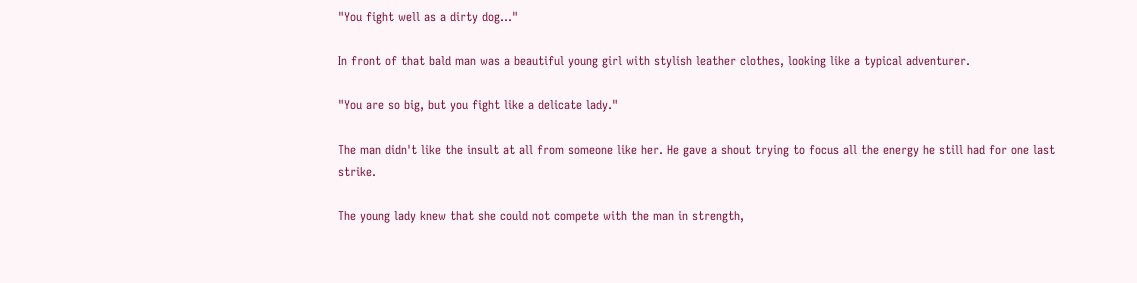"You fight well as a dirty dog..."

In front of that bald man was a beautiful young girl with stylish leather clothes, looking like a typical adventurer.

"You are so big, but you fight like a delicate lady."

The man didn't like the insult at all from someone like her. He gave a shout trying to focus all the energy he still had for one last strike.

The young lady knew that she could not compete with the man in strength,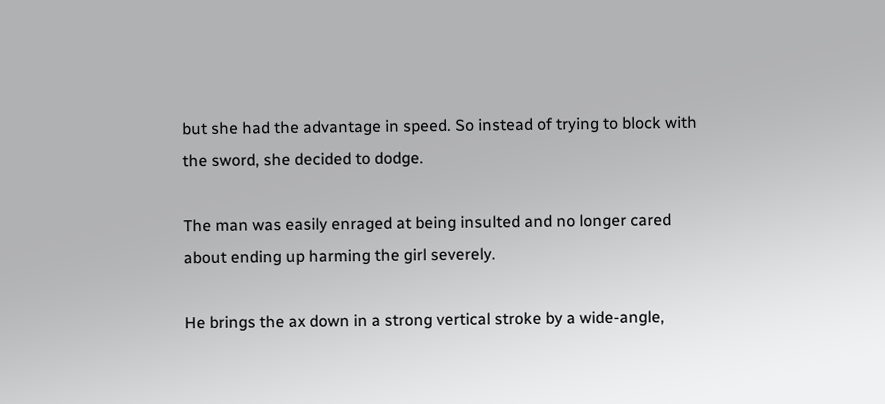but she had the advantage in speed. So instead of trying to block with the sword, she decided to dodge.

The man was easily enraged at being insulted and no longer cared about ending up harming the girl severely.

He brings the ax down in a strong vertical stroke by a wide-angle,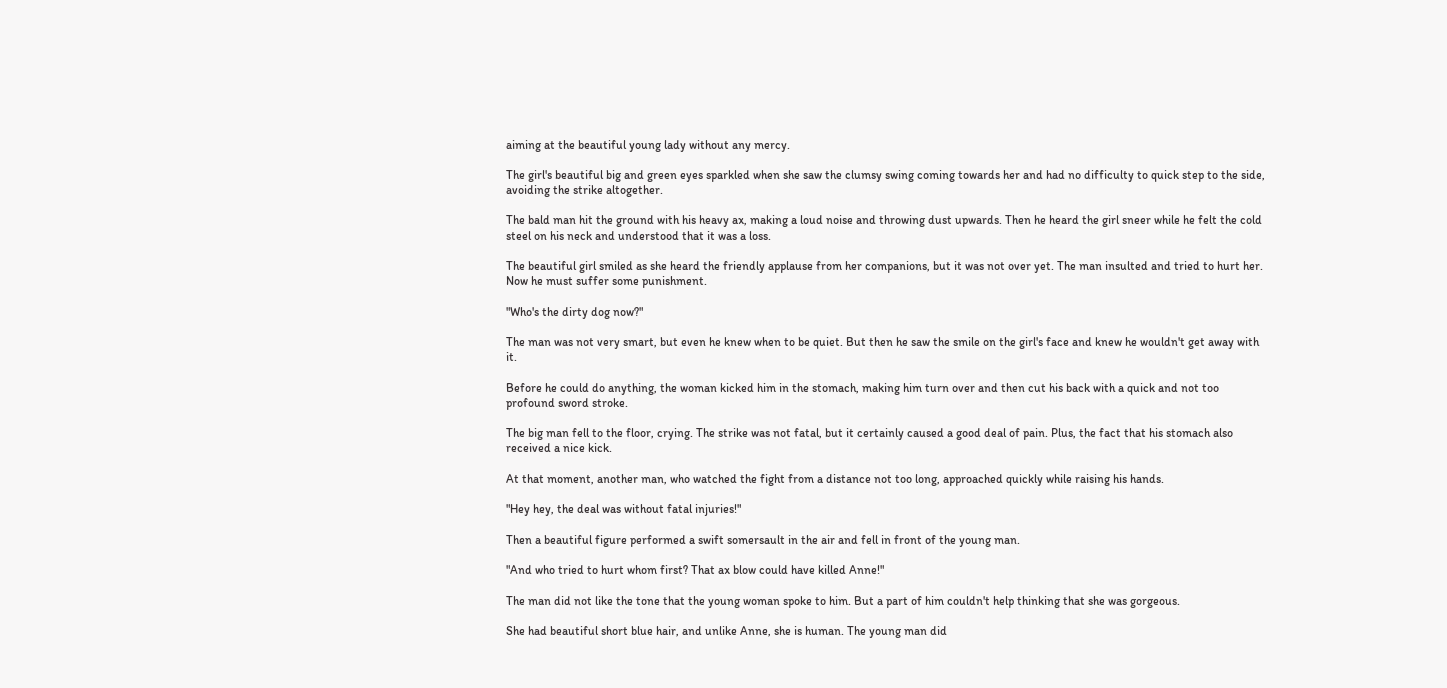aiming at the beautiful young lady without any mercy.

The girl's beautiful big and green eyes sparkled when she saw the clumsy swing coming towards her and had no difficulty to quick step to the side, avoiding the strike altogether.

The bald man hit the ground with his heavy ax, making a loud noise and throwing dust upwards. Then he heard the girl sneer while he felt the cold steel on his neck and understood that it was a loss.

The beautiful girl smiled as she heard the friendly applause from her companions, but it was not over yet. The man insulted and tried to hurt her. Now he must suffer some punishment.

"Who's the dirty dog now?"

The man was not very smart, but even he knew when to be quiet. But then he saw the smile on the girl's face and knew he wouldn't get away with it.

Before he could do anything, the woman kicked him in the stomach, making him turn over and then cut his back with a quick and not too profound sword stroke.

The big man fell to the floor, crying. The strike was not fatal, but it certainly caused a good deal of pain. Plus, the fact that his stomach also received a nice kick.

At that moment, another man, who watched the fight from a distance not too long, approached quickly while raising his hands.

"Hey hey, the deal was without fatal injuries!"

Then a beautiful figure performed a swift somersault in the air and fell in front of the young man.

"And who tried to hurt whom first? That ax blow could have killed Anne!"

The man did not like the tone that the young woman spoke to him. But a part of him couldn't help thinking that she was gorgeous.

She had beautiful short blue hair, and unlike Anne, she is human. The young man did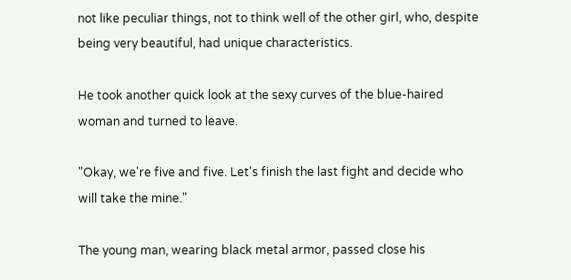not like peculiar things, not to think well of the other girl, who, despite being very beautiful, had unique characteristics.

He took another quick look at the sexy curves of the blue-haired woman and turned to leave.

"Okay, we're five and five. Let's finish the last fight and decide who will take the mine."

The young man, wearing black metal armor, passed close his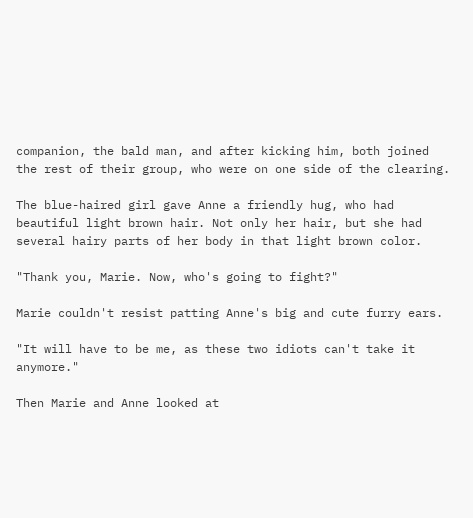companion, the bald man, and after kicking him, both joined the rest of their group, who were on one side of the clearing.

The blue-haired girl gave Anne a friendly hug, who had beautiful light brown hair. Not only her hair, but she had several hairy parts of her body in that light brown color.

"Thank you, Marie. Now, who's going to fight?"

Marie couldn't resist patting Anne's big and cute furry ears.

"It will have to be me, as these two idiots can't take it anymore."

Then Marie and Anne looked at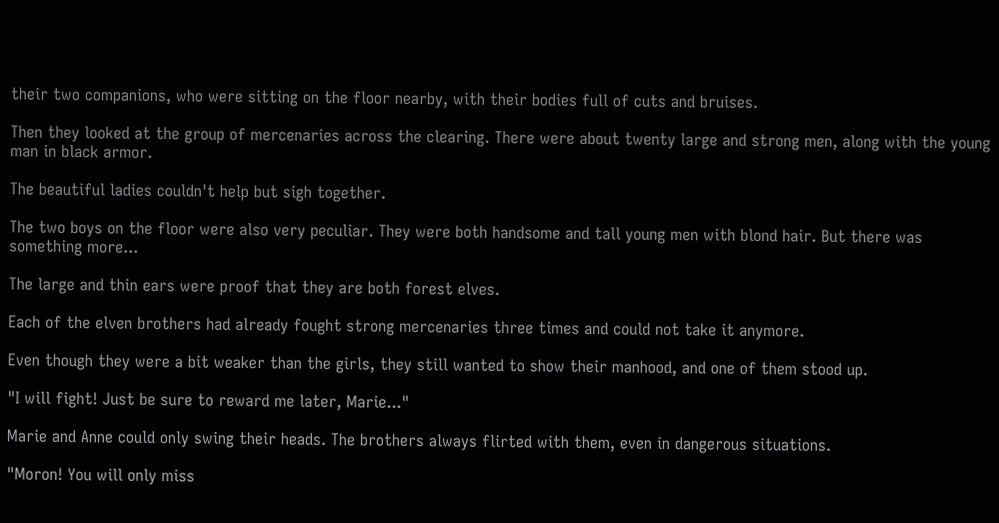their two companions, who were sitting on the floor nearby, with their bodies full of cuts and bruises.

Then they looked at the group of mercenaries across the clearing. There were about twenty large and strong men, along with the young man in black armor.

The beautiful ladies couldn't help but sigh together.

The two boys on the floor were also very peculiar. They were both handsome and tall young men with blond hair. But there was something more...

The large and thin ears were proof that they are both forest elves.

Each of the elven brothers had already fought strong mercenaries three times and could not take it anymore.

Even though they were a bit weaker than the girls, they still wanted to show their manhood, and one of them stood up.

"I will fight! Just be sure to reward me later, Marie..."

Marie and Anne could only swing their heads. The brothers always flirted with them, even in dangerous situations.

"Moron! You will only miss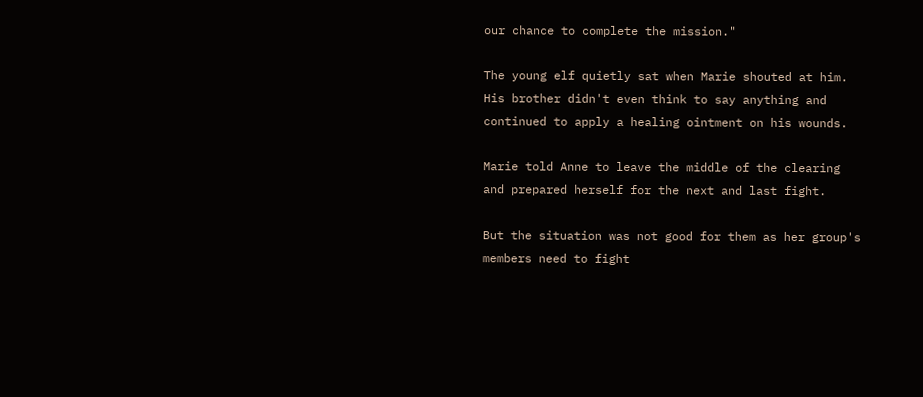our chance to complete the mission."

The young elf quietly sat when Marie shouted at him. His brother didn't even think to say anything and continued to apply a healing ointment on his wounds.

Marie told Anne to leave the middle of the clearing and prepared herself for the next and last fight.

But the situation was not good for them as her group's members need to fight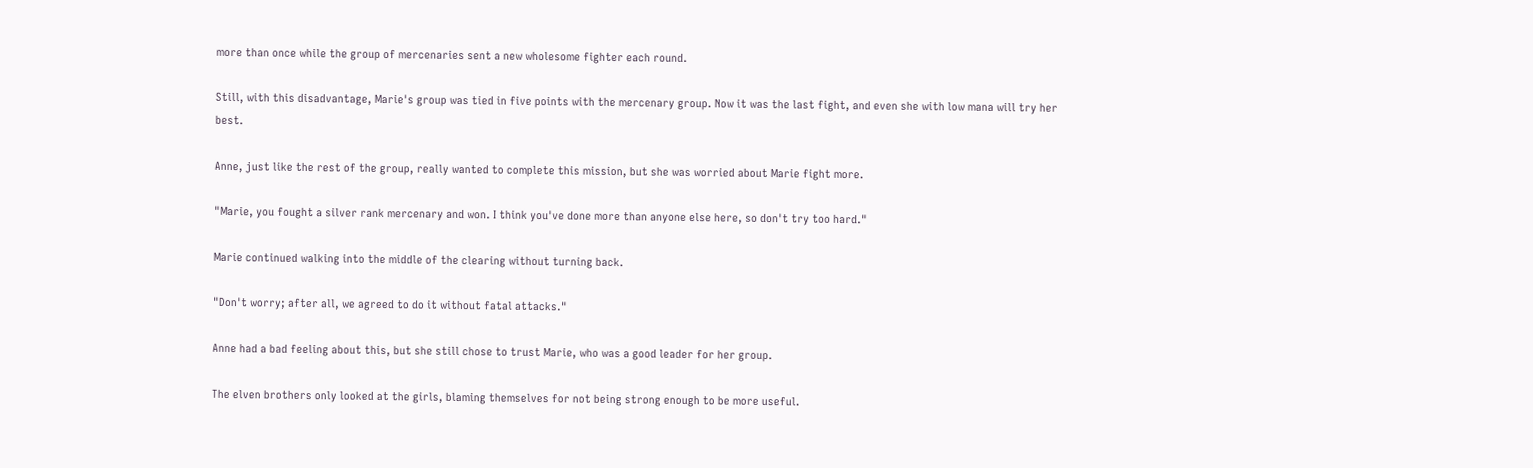more than once while the group of mercenaries sent a new wholesome fighter each round.

Still, with this disadvantage, Marie's group was tied in five points with the mercenary group. Now it was the last fight, and even she with low mana will try her best.

Anne, just like the rest of the group, really wanted to complete this mission, but she was worried about Marie fight more.

"Marie, you fought a silver rank mercenary and won. I think you've done more than anyone else here, so don't try too hard."

Marie continued walking into the middle of the clearing without turning back.

"Don't worry; after all, we agreed to do it without fatal attacks."

Anne had a bad feeling about this, but she still chose to trust Marie, who was a good leader for her group.

The elven brothers only looked at the girls, blaming themselves for not being strong enough to be more useful.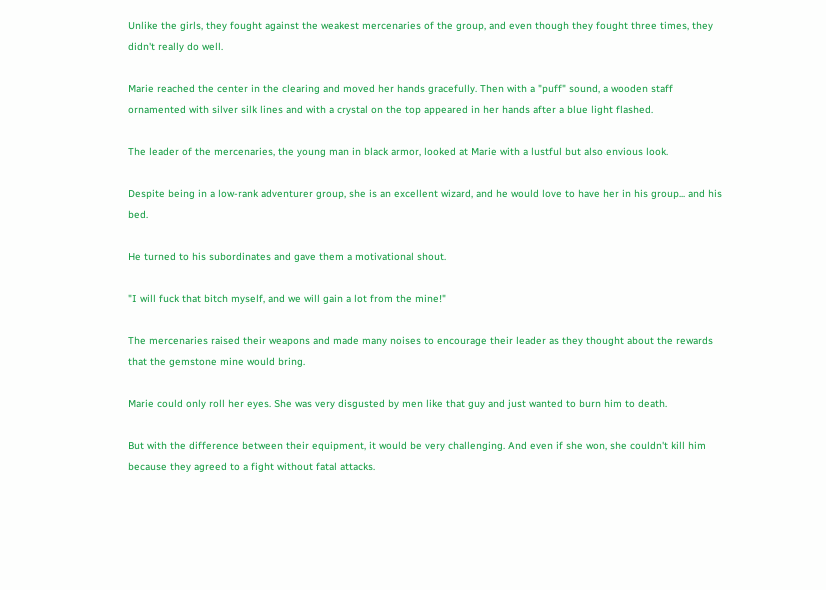Unlike the girls, they fought against the weakest mercenaries of the group, and even though they fought three times, they didn't really do well.

Marie reached the center in the clearing and moved her hands gracefully. Then with a "puff" sound, a wooden staff ornamented with silver silk lines and with a crystal on the top appeared in her hands after a blue light flashed.

The leader of the mercenaries, the young man in black armor, looked at Marie with a lustful but also envious look.

Despite being in a low-rank adventurer group, she is an excellent wizard, and he would love to have her in his group... and his bed.

He turned to his subordinates and gave them a motivational shout.

"I will fuck that bitch myself, and we will gain a lot from the mine!"

The mercenaries raised their weapons and made many noises to encourage their leader as they thought about the rewards that the gemstone mine would bring.

Marie could only roll her eyes. She was very disgusted by men like that guy and just wanted to burn him to death.

But with the difference between their equipment, it would be very challenging. And even if she won, she couldn't kill him because they agreed to a fight without fatal attacks.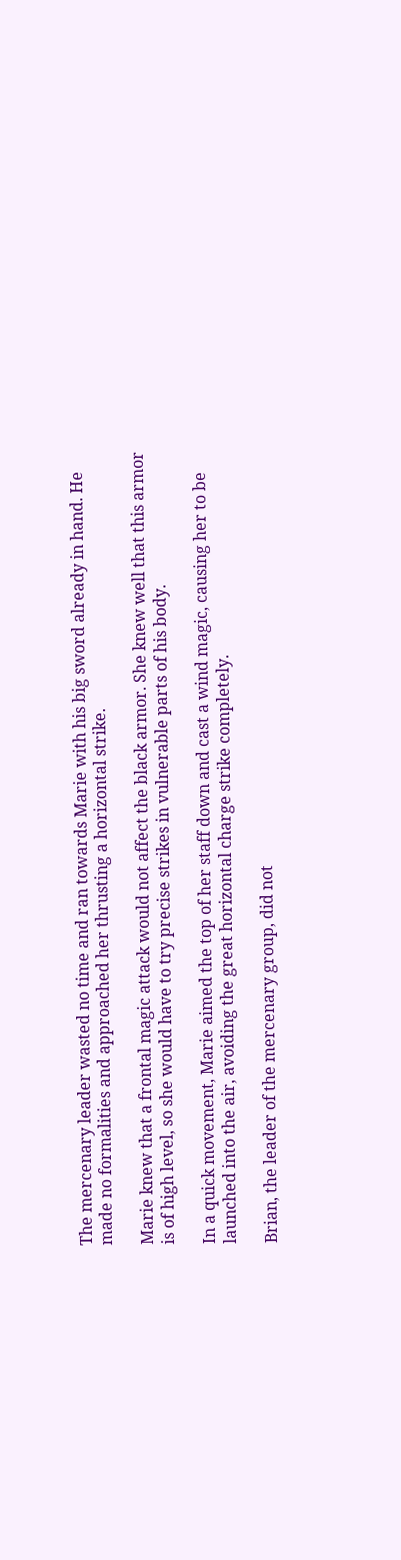The mercenary leader wasted no time and ran towards Marie with his big sword already in hand. He made no formalities and approached her thrusting a horizontal strike.

Marie knew that a frontal magic attack would not affect the black armor. She knew well that this armor is of high level, so she would have to try precise strikes in vulnerable parts of his body.

In a quick movement, Marie aimed the top of her staff down and cast a wind magic, causing her to be launched into the air, avoiding the great horizontal charge strike completely.

Brian, the leader of the mercenary group, did not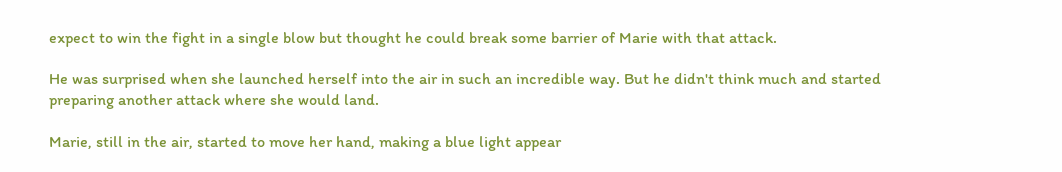expect to win the fight in a single blow but thought he could break some barrier of Marie with that attack.

He was surprised when she launched herself into the air in such an incredible way. But he didn't think much and started preparing another attack where she would land.

Marie, still in the air, started to move her hand, making a blue light appear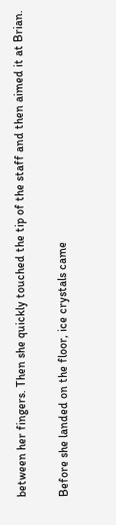between her fingers. Then she quickly touched the tip of the staff and then aimed it at Brian.

Before she landed on the floor, ice crystals came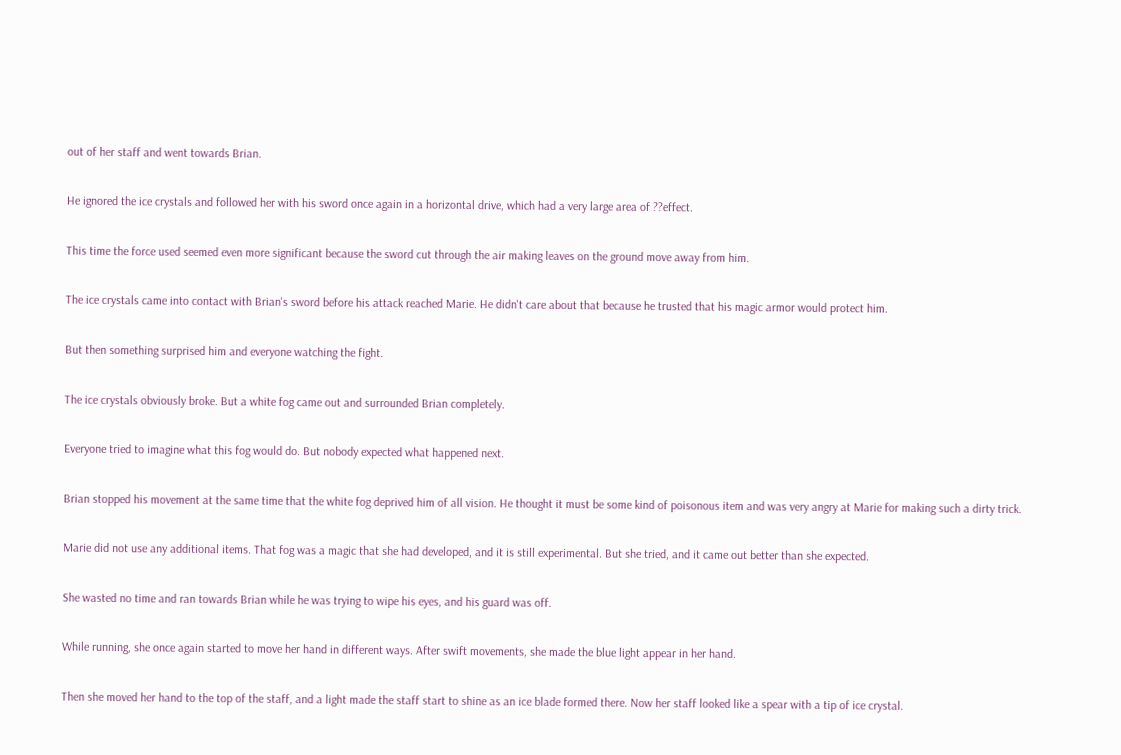out of her staff and went towards Brian.

He ignored the ice crystals and followed her with his sword once again in a horizontal drive, which had a very large area of ??effect.

This time the force used seemed even more significant because the sword cut through the air making leaves on the ground move away from him.

The ice crystals came into contact with Brian's sword before his attack reached Marie. He didn't care about that because he trusted that his magic armor would protect him.

But then something surprised him and everyone watching the fight.

The ice crystals obviously broke. But a white fog came out and surrounded Brian completely.

Everyone tried to imagine what this fog would do. But nobody expected what happened next.

Brian stopped his movement at the same time that the white fog deprived him of all vision. He thought it must be some kind of poisonous item and was very angry at Marie for making such a dirty trick.

Marie did not use any additional items. That fog was a magic that she had developed, and it is still experimental. But she tried, and it came out better than she expected.

She wasted no time and ran towards Brian while he was trying to wipe his eyes, and his guard was off.

While running, she once again started to move her hand in different ways. After swift movements, she made the blue light appear in her hand.

Then she moved her hand to the top of the staff, and a light made the staff start to shine as an ice blade formed there. Now her staff looked like a spear with a tip of ice crystal.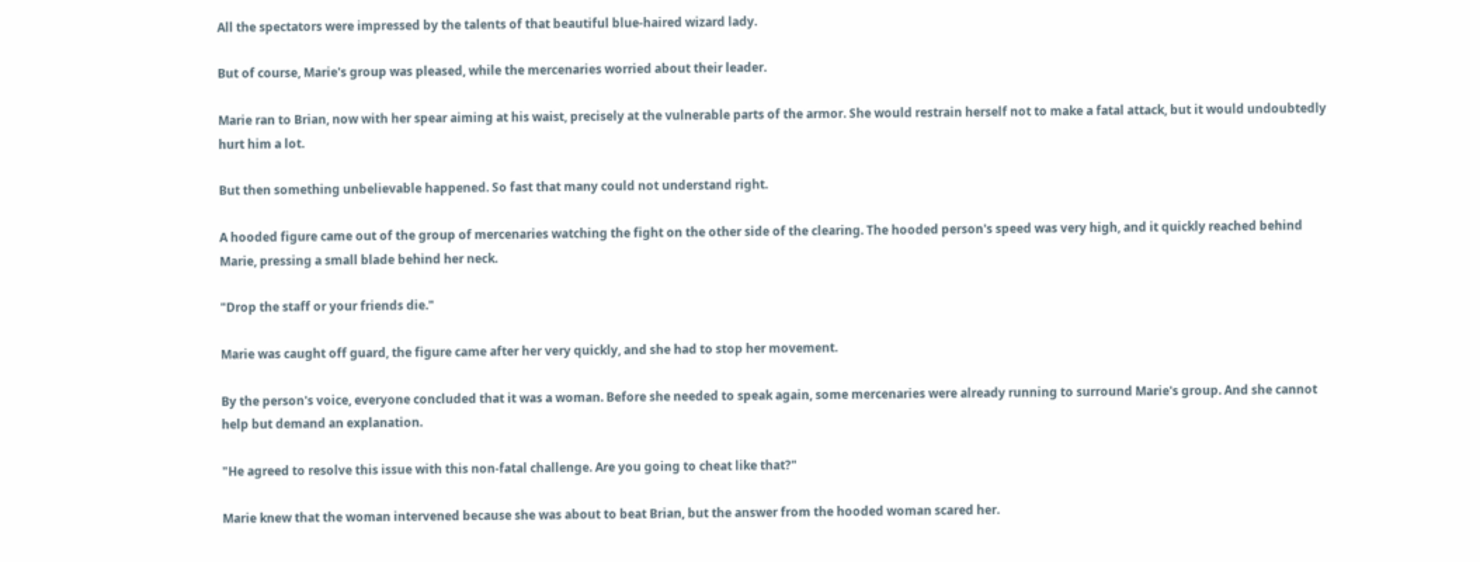All the spectators were impressed by the talents of that beautiful blue-haired wizard lady.

But of course, Marie's group was pleased, while the mercenaries worried about their leader.

Marie ran to Brian, now with her spear aiming at his waist, precisely at the vulnerable parts of the armor. She would restrain herself not to make a fatal attack, but it would undoubtedly hurt him a lot.

But then something unbelievable happened. So fast that many could not understand right.

A hooded figure came out of the group of mercenaries watching the fight on the other side of the clearing. The hooded person's speed was very high, and it quickly reached behind Marie, pressing a small blade behind her neck.

"Drop the staff or your friends die."

Marie was caught off guard, the figure came after her very quickly, and she had to stop her movement.

By the person's voice, everyone concluded that it was a woman. Before she needed to speak again, some mercenaries were already running to surround Marie's group. And she cannot help but demand an explanation.

"He agreed to resolve this issue with this non-fatal challenge. Are you going to cheat like that?"

Marie knew that the woman intervened because she was about to beat Brian, but the answer from the hooded woman scared her.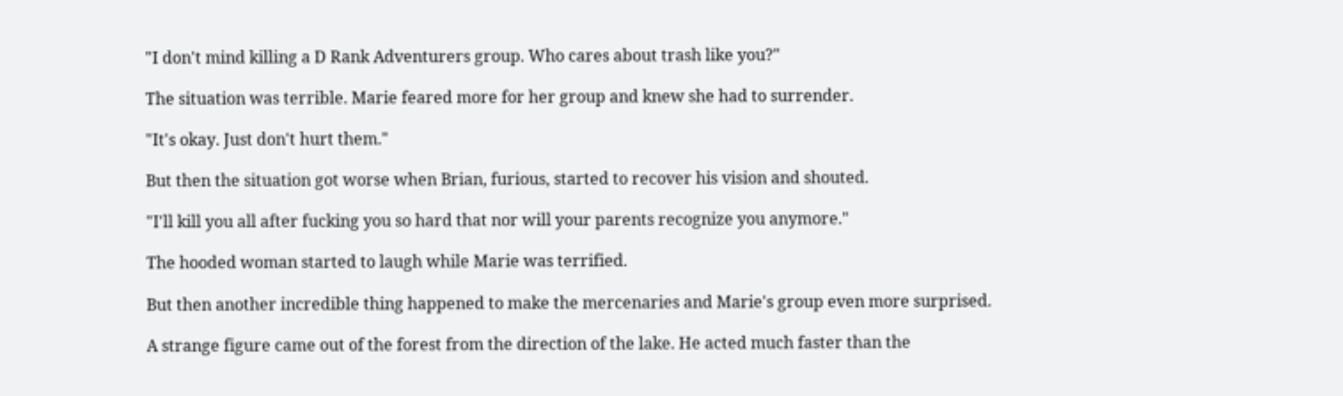"I don't mind killing a D Rank Adventurers group. Who cares about trash like you?"

The situation was terrible. Marie feared more for her group and knew she had to surrender.

"It's okay. Just don't hurt them."

But then the situation got worse when Brian, furious, started to recover his vision and shouted.

"I'll kill you all after fucking you so hard that nor will your parents recognize you anymore."

The hooded woman started to laugh while Marie was terrified.

But then another incredible thing happened to make the mercenaries and Marie's group even more surprised.

A strange figure came out of the forest from the direction of the lake. He acted much faster than the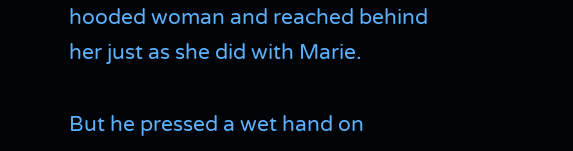hooded woman and reached behind her just as she did with Marie.

But he pressed a wet hand on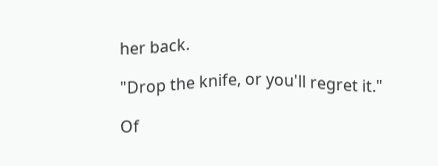her back.

"Drop the knife, or you'll regret it."

Of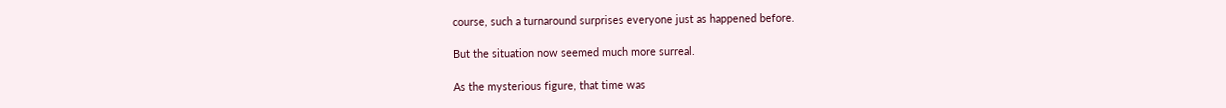course, such a turnaround surprises everyone just as happened before.

But the situation now seemed much more surreal.

As the mysterious figure, that time was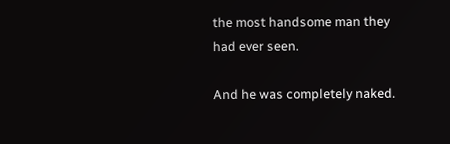the most handsome man they had ever seen.

And he was completely naked.